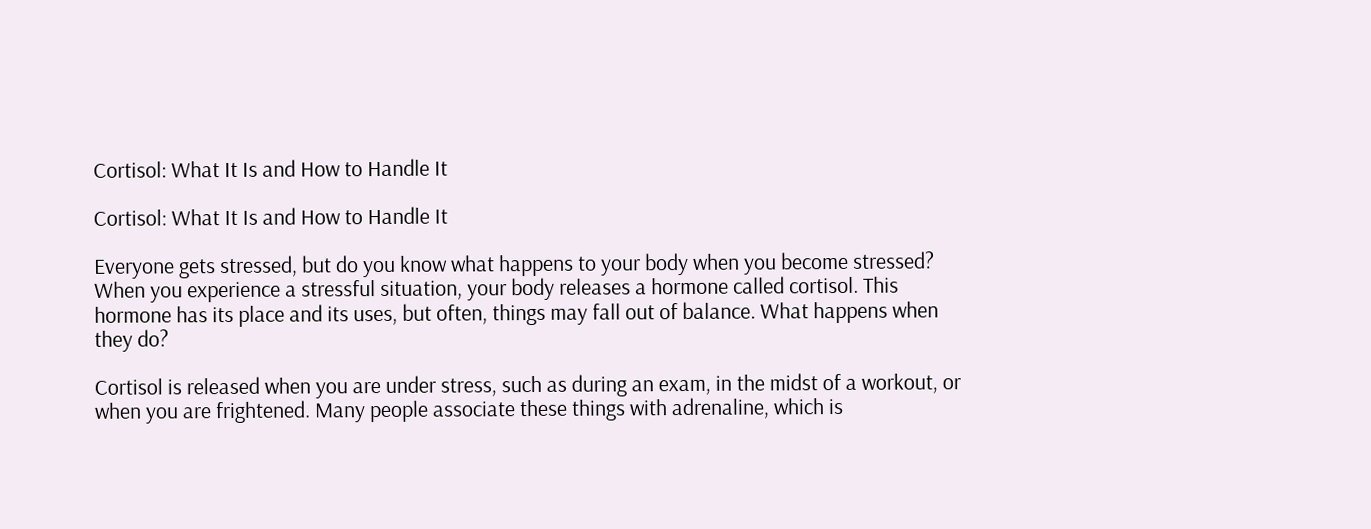Cortisol: What It Is and How to Handle It

Cortisol: What It Is and How to Handle It

Everyone gets stressed, but do you know what happens to your body when you become stressed? When you experience a stressful situation, your body releases a hormone called cortisol. This hormone has its place and its uses, but often, things may fall out of balance. What happens when they do?

Cortisol is released when you are under stress, such as during an exam, in the midst of a workout, or when you are frightened. Many people associate these things with adrenaline, which is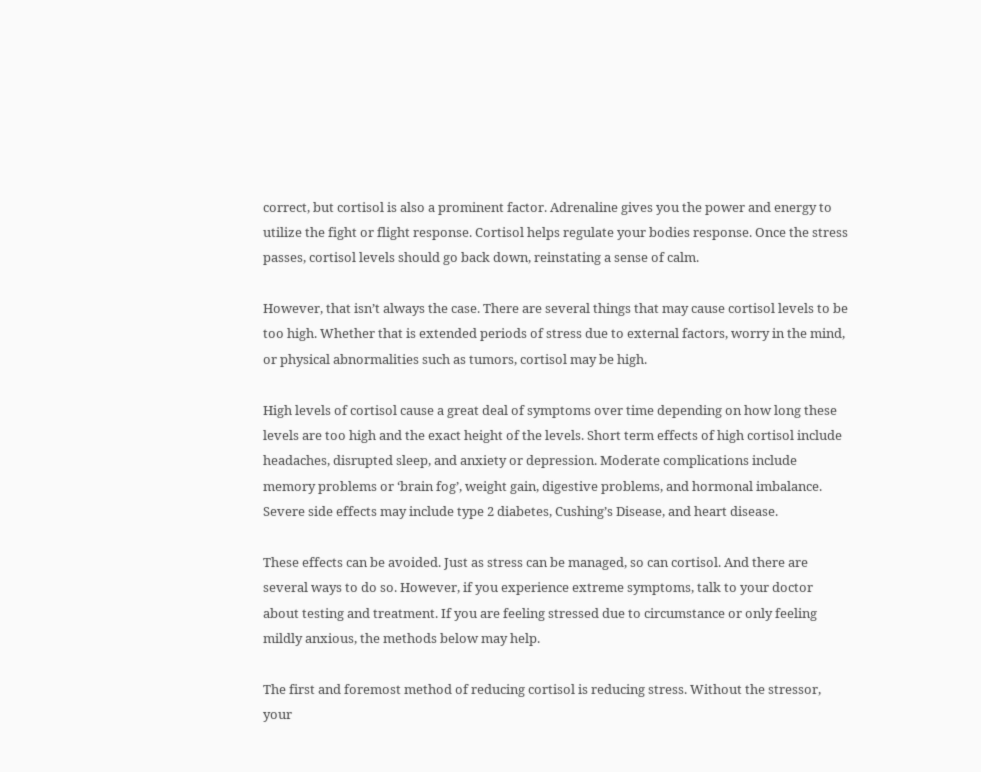correct, but cortisol is also a prominent factor. Adrenaline gives you the power and energy to utilize the fight or flight response. Cortisol helps regulate your bodies response. Once the stress passes, cortisol levels should go back down, reinstating a sense of calm.

However, that isn’t always the case. There are several things that may cause cortisol levels to be too high. Whether that is extended periods of stress due to external factors, worry in the mind, or physical abnormalities such as tumors, cortisol may be high.

High levels of cortisol cause a great deal of symptoms over time depending on how long these levels are too high and the exact height of the levels. Short term effects of high cortisol include headaches, disrupted sleep, and anxiety or depression. Moderate complications include memory problems or ‘brain fog’, weight gain, digestive problems, and hormonal imbalance. Severe side effects may include type 2 diabetes, Cushing’s Disease, and heart disease.

These effects can be avoided. Just as stress can be managed, so can cortisol. And there are several ways to do so. However, if you experience extreme symptoms, talk to your doctor about testing and treatment. If you are feeling stressed due to circumstance or only feeling mildly anxious, the methods below may help.

The first and foremost method of reducing cortisol is reducing stress. Without the stressor, your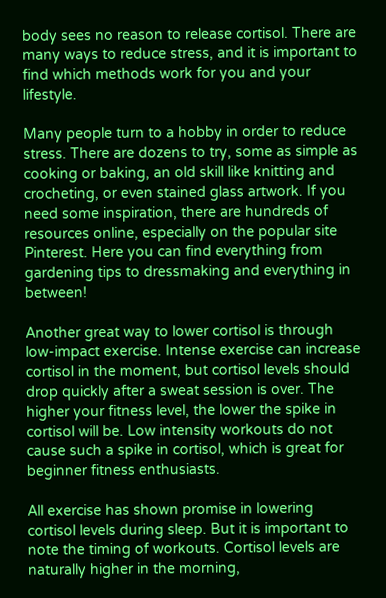body sees no reason to release cortisol. There are many ways to reduce stress, and it is important to find which methods work for you and your lifestyle.

Many people turn to a hobby in order to reduce stress. There are dozens to try, some as simple as cooking or baking, an old skill like knitting and crocheting, or even stained glass artwork. If you need some inspiration, there are hundreds of resources online, especially on the popular site Pinterest. Here you can find everything from gardening tips to dressmaking and everything in between!

Another great way to lower cortisol is through low-impact exercise. Intense exercise can increase cortisol in the moment, but cortisol levels should drop quickly after a sweat session is over. The higher your fitness level, the lower the spike in cortisol will be. Low intensity workouts do not cause such a spike in cortisol, which is great for beginner fitness enthusiasts.

All exercise has shown promise in lowering cortisol levels during sleep. But it is important to note the timing of workouts. Cortisol levels are naturally higher in the morning,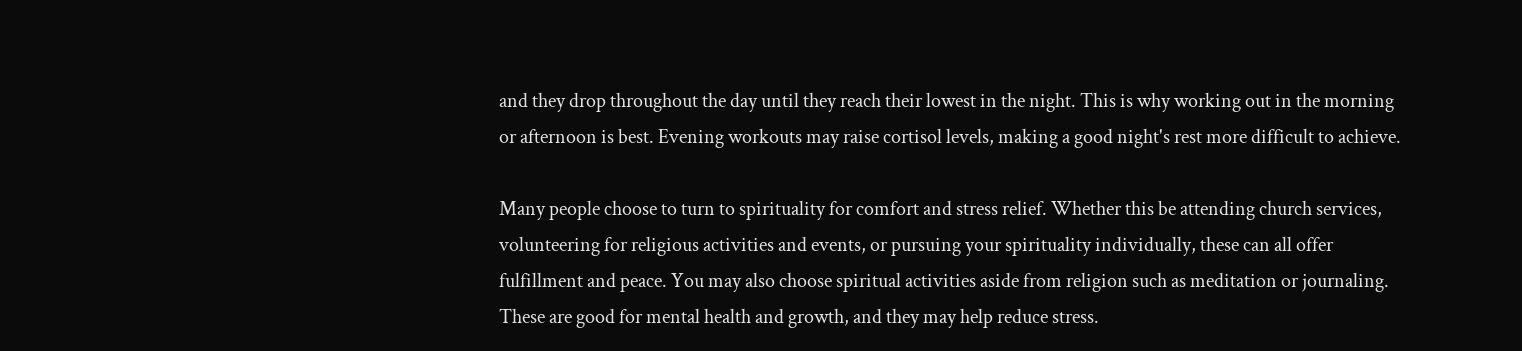and they drop throughout the day until they reach their lowest in the night. This is why working out in the morning or afternoon is best. Evening workouts may raise cortisol levels, making a good night's rest more difficult to achieve.

Many people choose to turn to spirituality for comfort and stress relief. Whether this be attending church services, volunteering for religious activities and events, or pursuing your spirituality individually, these can all offer fulfillment and peace. You may also choose spiritual activities aside from religion such as meditation or journaling. These are good for mental health and growth, and they may help reduce stress.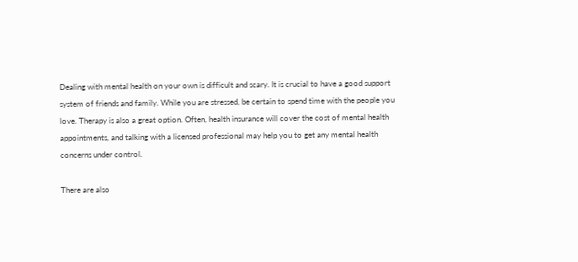Dealing with mental health on your own is difficult and scary. It is crucial to have a good support system of friends and family. While you are stressed, be certain to spend time with the people you love. Therapy is also a great option. Often, health insurance will cover the cost of mental health appointments, and talking with a licensed professional may help you to get any mental health concerns under control.

There are also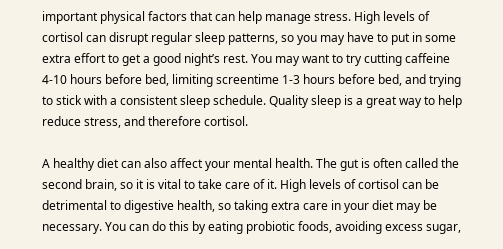important physical factors that can help manage stress. High levels of cortisol can disrupt regular sleep patterns, so you may have to put in some extra effort to get a good night’s rest. You may want to try cutting caffeine 4-10 hours before bed, limiting screentime 1-3 hours before bed, and trying to stick with a consistent sleep schedule. Quality sleep is a great way to help reduce stress, and therefore cortisol.

A healthy diet can also affect your mental health. The gut is often called the second brain, so it is vital to take care of it. High levels of cortisol can be detrimental to digestive health, so taking extra care in your diet may be necessary. You can do this by eating probiotic foods, avoiding excess sugar,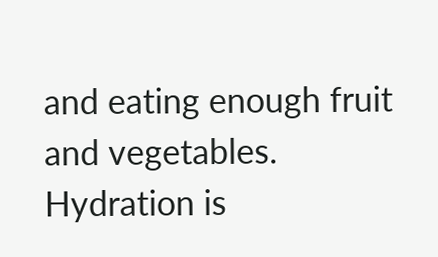and eating enough fruit and vegetables. Hydration is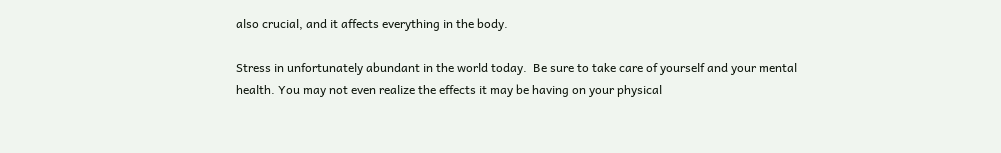also crucial, and it affects everything in the body.

Stress in unfortunately abundant in the world today.  Be sure to take care of yourself and your mental health. You may not even realize the effects it may be having on your physical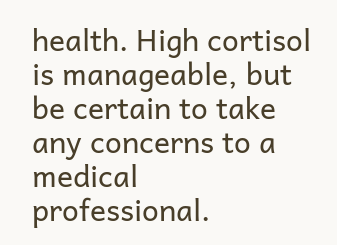health. High cortisol is manageable, but be certain to take any concerns to a medical professional.